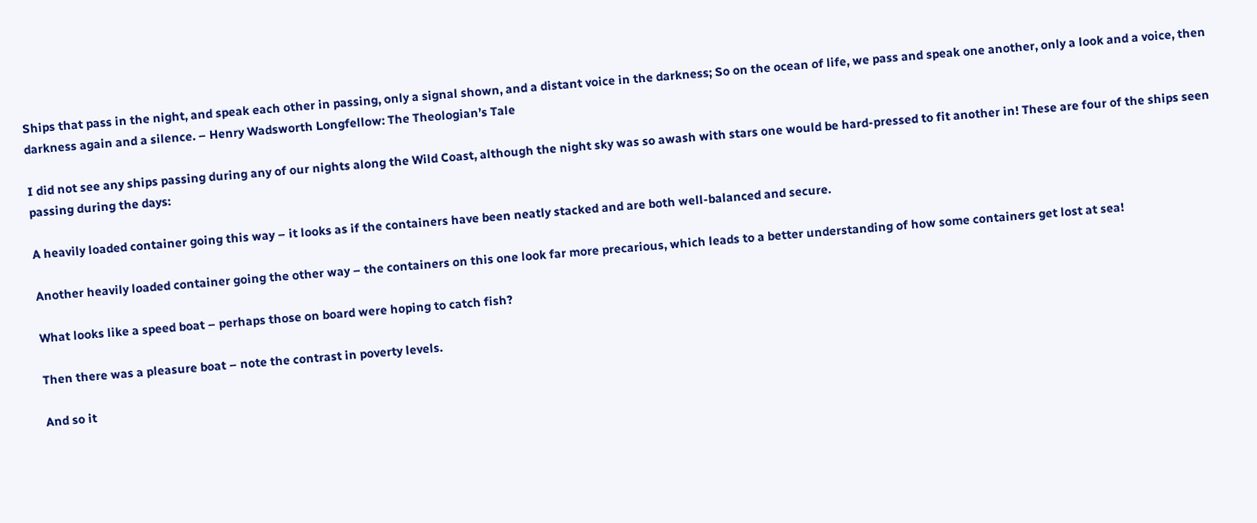Ships that pass in the night, and speak each other in passing, only a signal shown, and a distant voice in the darkness; So on the ocean of life, we pass and speak one another, only a look and a voice, then darkness again and a silence. – Henry Wadsworth Longfellow: The Theologian’s Tale

I did not see any ships passing during any of our nights along the Wild Coast, although the night sky was so awash with stars one would be hard-pressed to fit another in! These are four of the ships seen passing during the days:

A heavily loaded container going this way – it looks as if the containers have been neatly stacked and are both well-balanced and secure.

Another heavily loaded container going the other way – the containers on this one look far more precarious, which leads to a better understanding of how some containers get lost at sea!

What looks like a speed boat – perhaps those on board were hoping to catch fish?

Then there was a pleasure boat – note the contrast in poverty levels.

And so it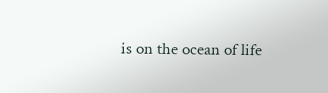is on the ocean of life